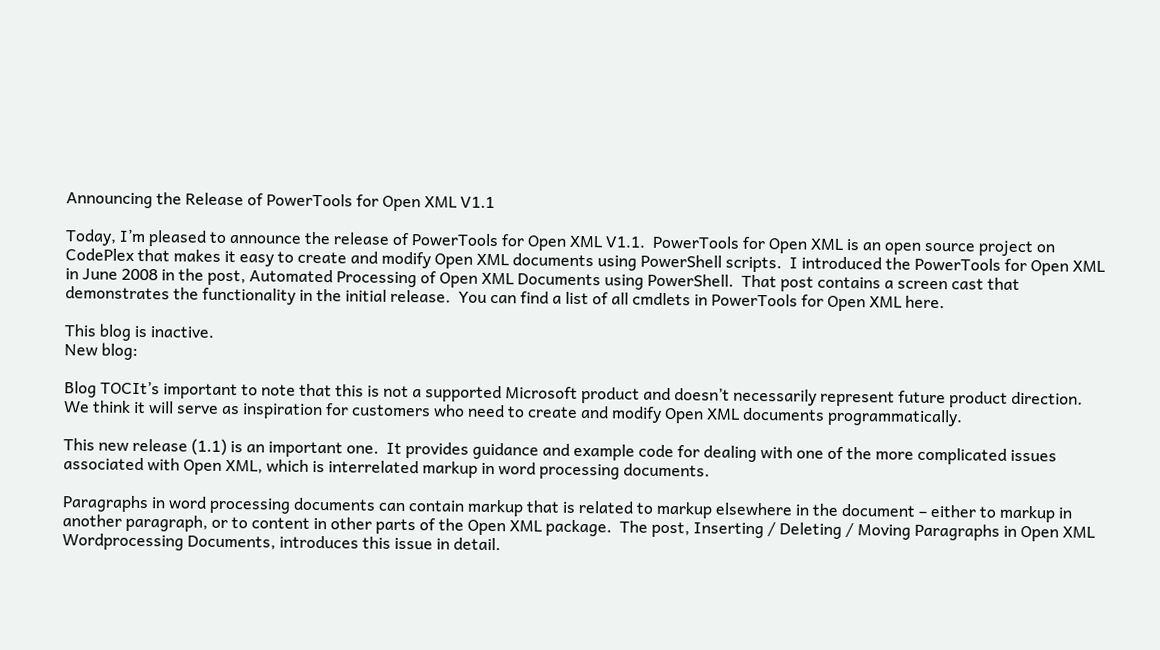Announcing the Release of PowerTools for Open XML V1.1

Today, I’m pleased to announce the release of PowerTools for Open XML V1.1.  PowerTools for Open XML is an open source project on CodePlex that makes it easy to create and modify Open XML documents using PowerShell scripts.  I introduced the PowerTools for Open XML in June 2008 in the post, Automated Processing of Open XML Documents using PowerShell.  That post contains a screen cast that demonstrates the functionality in the initial release.  You can find a list of all cmdlets in PowerTools for Open XML here.

This blog is inactive.
New blog:

Blog TOCIt’s important to note that this is not a supported Microsoft product and doesn’t necessarily represent future product direction.  We think it will serve as inspiration for customers who need to create and modify Open XML documents programmatically.

This new release (1.1) is an important one.  It provides guidance and example code for dealing with one of the more complicated issues associated with Open XML, which is interrelated markup in word processing documents.

Paragraphs in word processing documents can contain markup that is related to markup elsewhere in the document – either to markup in another paragraph, or to content in other parts of the Open XML package.  The post, Inserting / Deleting / Moving Paragraphs in Open XML Wordprocessing Documents, introduces this issue in detail.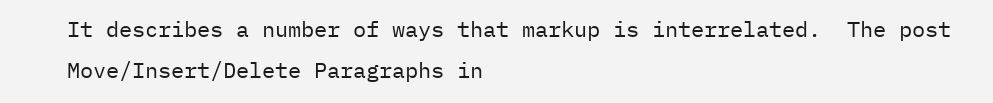It describes a number of ways that markup is interrelated.  The post Move/Insert/Delete Paragraphs in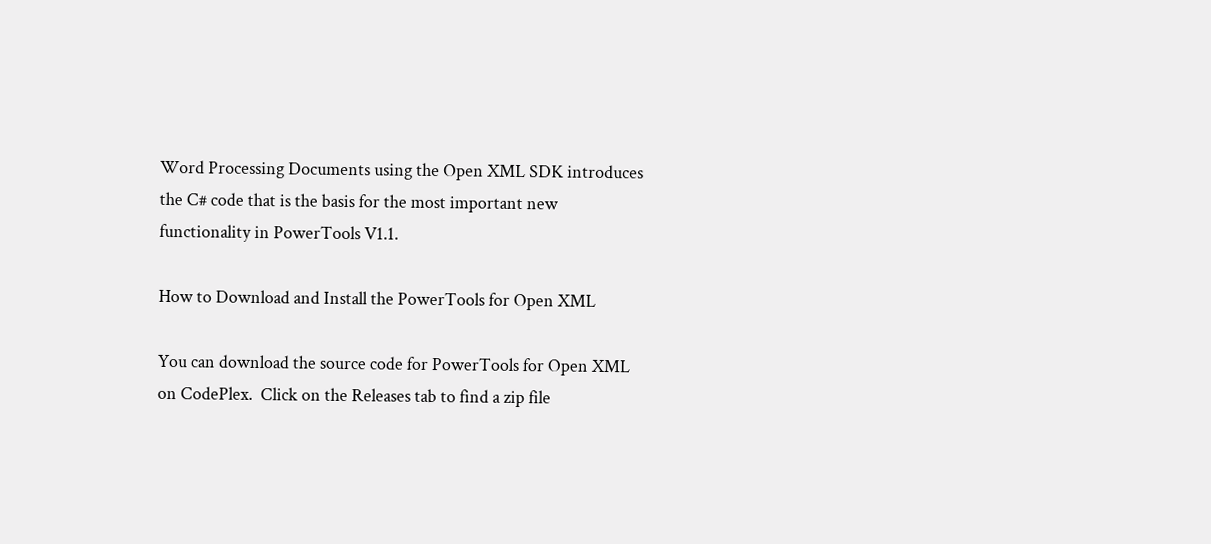Word Processing Documents using the Open XML SDK introduces the C# code that is the basis for the most important new functionality in PowerTools V1.1.

How to Download and Install the PowerTools for Open XML

You can download the source code for PowerTools for Open XML on CodePlex.  Click on the Releases tab to find a zip file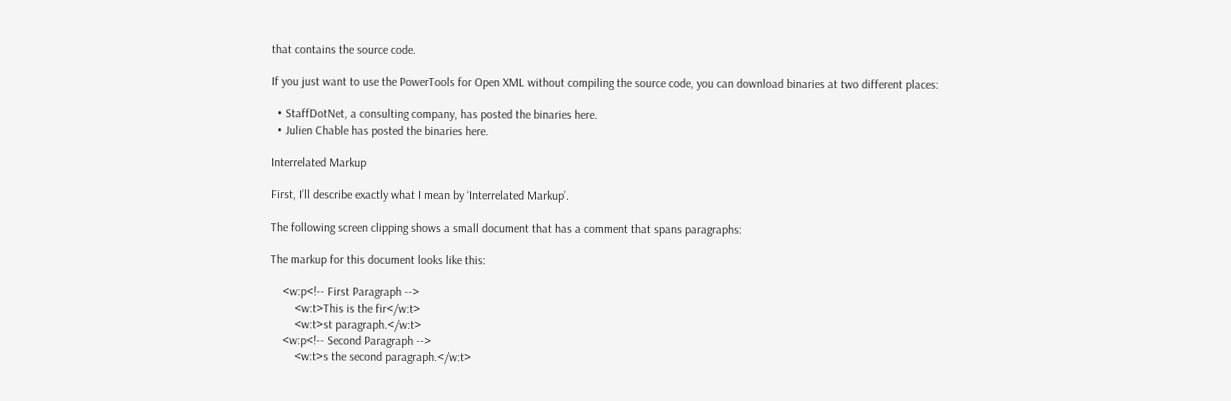that contains the source code.

If you just want to use the PowerTools for Open XML without compiling the source code, you can download binaries at two different places:

  • StaffDotNet, a consulting company, has posted the binaries here.
  • Julien Chable has posted the binaries here.

Interrelated Markup

First, I’ll describe exactly what I mean by ‘Interrelated Markup’.

The following screen clipping shows a small document that has a comment that spans paragraphs:

The markup for this document looks like this:

    <w:p<!-- First Paragraph -->
        <w:t>This is the fir</w:t>
        <w:t>st paragraph.</w:t>
    <w:p<!-- Second Paragraph -->
        <w:t>s the second paragraph.</w:t>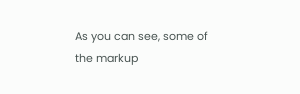As you can see, some of the markup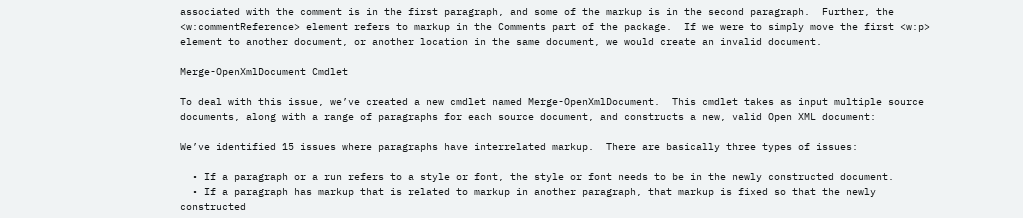associated with the comment is in the first paragraph, and some of the markup is in the second paragraph.  Further, the <w:commentReference> element refers to markup in the Comments part of the package.  If we were to simply move the first <w:p> element to another document, or another location in the same document, we would create an invalid document.

Merge-OpenXmlDocument Cmdlet

To deal with this issue, we’ve created a new cmdlet named Merge-OpenXmlDocument.  This cmdlet takes as input multiple source documents, along with a range of paragraphs for each source document, and constructs a new, valid Open XML document:

We’ve identified 15 issues where paragraphs have interrelated markup.  There are basically three types of issues:

  • If a paragraph or a run refers to a style or font, the style or font needs to be in the newly constructed document.
  • If a paragraph has markup that is related to markup in another paragraph, that markup is fixed so that the newly constructed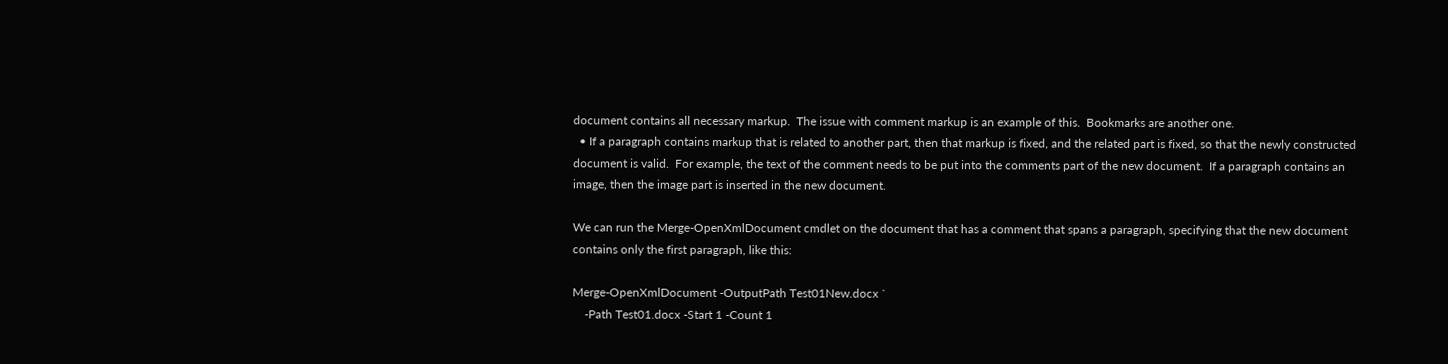document contains all necessary markup.  The issue with comment markup is an example of this.  Bookmarks are another one.
  • If a paragraph contains markup that is related to another part, then that markup is fixed, and the related part is fixed, so that the newly constructed document is valid.  For example, the text of the comment needs to be put into the comments part of the new document.  If a paragraph contains an image, then the image part is inserted in the new document.

We can run the Merge-OpenXmlDocument cmdlet on the document that has a comment that spans a paragraph, specifying that the new document contains only the first paragraph, like this:

Merge-OpenXmlDocument -OutputPath Test01New.docx `
    -Path Test01.docx -Start 1 -Count 1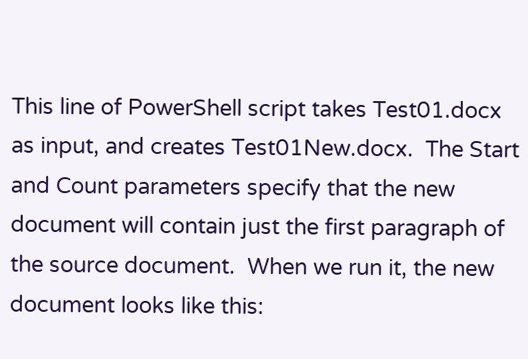This line of PowerShell script takes Test01.docx as input, and creates Test01New.docx.  The Start and Count parameters specify that the new document will contain just the first paragraph of the source document.  When we run it, the new document looks like this: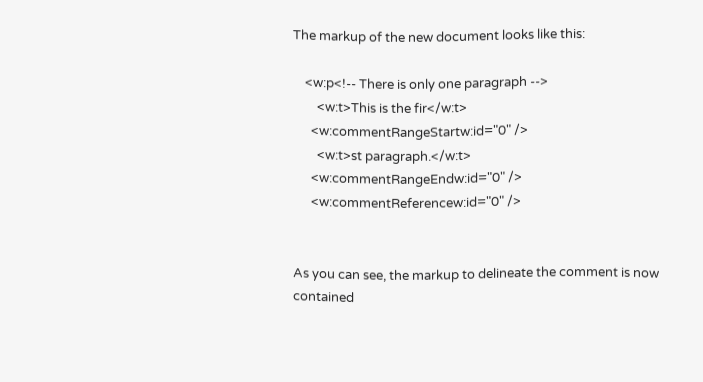The markup of the new document looks like this:

    <w:p<!-- There is only one paragraph -->
        <w:t>This is the fir</w:t>
      <w:commentRangeStartw:id="0" />
        <w:t>st paragraph.</w:t>
      <w:commentRangeEndw:id="0" />
      <w:commentReferencew:id="0" />


As you can see, the markup to delineate the comment is now contained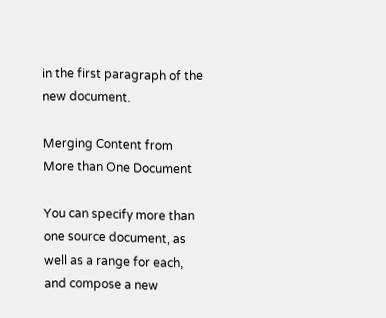in the first paragraph of the new document.

Merging Content from More than One Document

You can specify more than one source document, as well as a range for each, and compose a new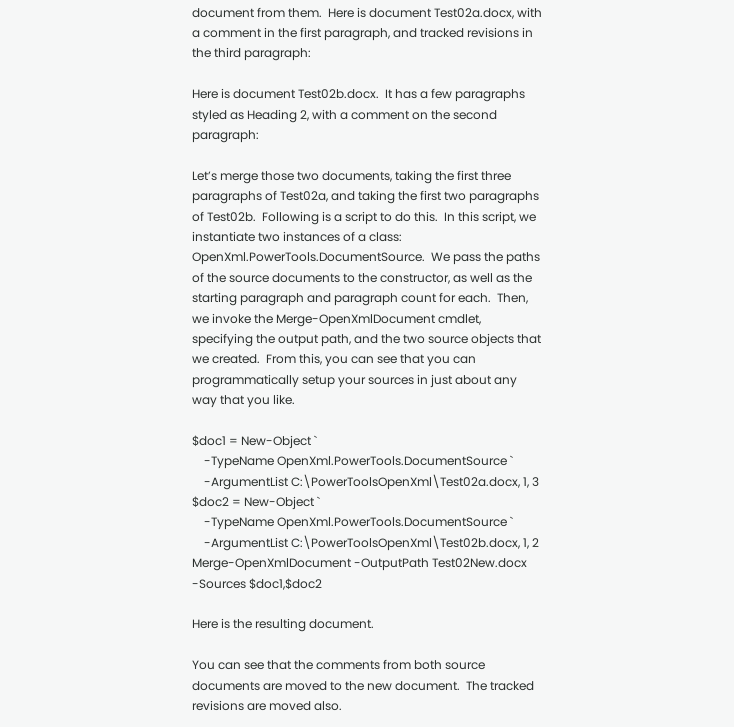document from them.  Here is document Test02a.docx, with a comment in the first paragraph, and tracked revisions in the third paragraph:

Here is document Test02b.docx.  It has a few paragraphs styled as Heading 2, with a comment on the second paragraph:

Let’s merge those two documents, taking the first three paragraphs of Test02a, and taking the first two paragraphs of Test02b.  Following is a script to do this.  In this script, we instantiate two instances of a class: OpenXml.PowerTools.DocumentSource.  We pass the paths of the source documents to the constructor, as well as the starting paragraph and paragraph count for each.  Then, we invoke the Merge-OpenXmlDocument cmdlet, specifying the output path, and the two source objects that we created.  From this, you can see that you can programmatically setup your sources in just about any way that you like.

$doc1 = New-Object `
    -TypeName OpenXml.PowerTools.DocumentSource `
    -ArgumentList C:\PowerToolsOpenXml\Test02a.docx, 1, 3
$doc2 = New-Object `
    -TypeName OpenXml.PowerTools.DocumentSource `
    -ArgumentList C:\PowerToolsOpenXml\Test02b.docx, 1, 2
Merge-OpenXmlDocument -OutputPath Test02New.docx -Sources $doc1,$doc2

Here is the resulting document.

You can see that the comments from both source documents are moved to the new document.  The tracked revisions are moved also.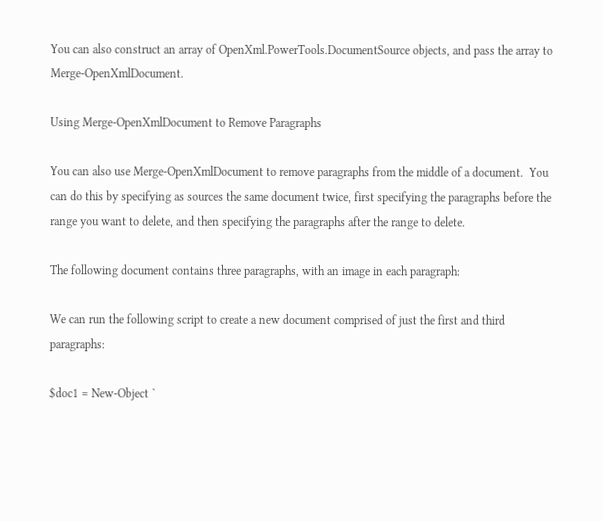You can also construct an array of OpenXml.PowerTools.DocumentSource objects, and pass the array to Merge-OpenXmlDocument.

Using Merge-OpenXmlDocument to Remove Paragraphs

You can also use Merge-OpenXmlDocument to remove paragraphs from the middle of a document.  You can do this by specifying as sources the same document twice, first specifying the paragraphs before the range you want to delete, and then specifying the paragraphs after the range to delete.

The following document contains three paragraphs, with an image in each paragraph:

We can run the following script to create a new document comprised of just the first and third paragraphs:

$doc1 = New-Object `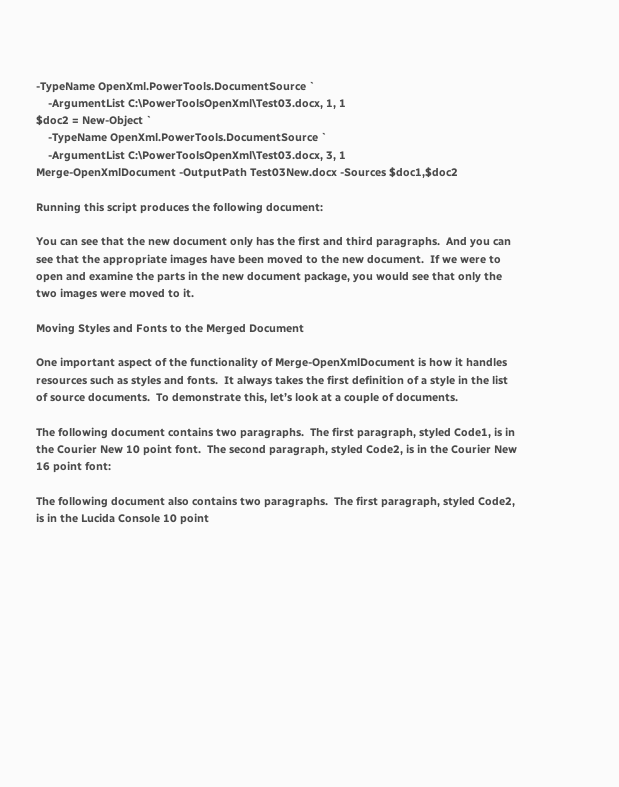-TypeName OpenXml.PowerTools.DocumentSource `
    -ArgumentList C:\PowerToolsOpenXml\Test03.docx, 1, 1
$doc2 = New-Object `
    -TypeName OpenXml.PowerTools.DocumentSource `
    -ArgumentList C:\PowerToolsOpenXml\Test03.docx, 3, 1
Merge-OpenXmlDocument -OutputPath Test03New.docx -Sources $doc1,$doc2

Running this script produces the following document:

You can see that the new document only has the first and third paragraphs.  And you can see that the appropriate images have been moved to the new document.  If we were to open and examine the parts in the new document package, you would see that only the two images were moved to it.

Moving Styles and Fonts to the Merged Document

One important aspect of the functionality of Merge-OpenXmlDocument is how it handles resources such as styles and fonts.  It always takes the first definition of a style in the list of source documents.  To demonstrate this, let’s look at a couple of documents.

The following document contains two paragraphs.  The first paragraph, styled Code1, is in the Courier New 10 point font.  The second paragraph, styled Code2, is in the Courier New 16 point font:

The following document also contains two paragraphs.  The first paragraph, styled Code2, is in the Lucida Console 10 point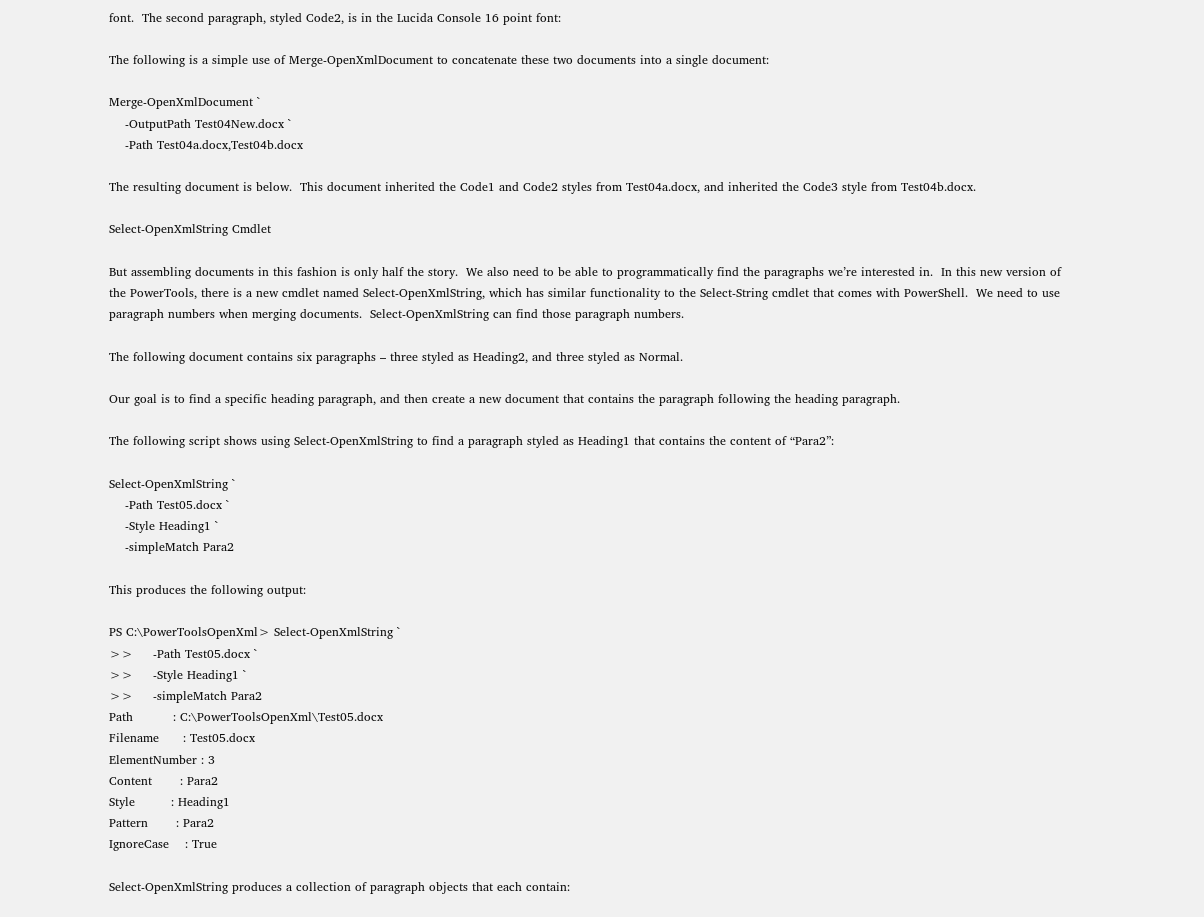font.  The second paragraph, styled Code2, is in the Lucida Console 16 point font:

The following is a simple use of Merge-OpenXmlDocument to concatenate these two documents into a single document:

Merge-OpenXmlDocument `
    -OutputPath Test04New.docx `
    -Path Test04a.docx,Test04b.docx

The resulting document is below.  This document inherited the Code1 and Code2 styles from Test04a.docx, and inherited the Code3 style from Test04b.docx.

Select-OpenXmlString Cmdlet

But assembling documents in this fashion is only half the story.  We also need to be able to programmatically find the paragraphs we’re interested in.  In this new version of the PowerTools, there is a new cmdlet named Select-OpenXmlString, which has similar functionality to the Select-String cmdlet that comes with PowerShell.  We need to use paragraph numbers when merging documents.  Select-OpenXmlString can find those paragraph numbers.

The following document contains six paragraphs – three styled as Heading2, and three styled as Normal.

Our goal is to find a specific heading paragraph, and then create a new document that contains the paragraph following the heading paragraph.

The following script shows using Select-OpenXmlString to find a paragraph styled as Heading1 that contains the content of “Para2”:

Select-OpenXmlString `
    -Path Test05.docx `
    -Style Heading1 `
    -simpleMatch Para2

This produces the following output:

PS C:\PowerToolsOpenXml> Select-OpenXmlString `
>>     -Path Test05.docx `
>>     -Style Heading1 `
>>     -simpleMatch Para2
Path          : C:\PowerToolsOpenXml\Test05.docx
Filename      : Test05.docx
ElementNumber : 3
Content       : Para2
Style         : Heading1
Pattern       : Para2
IgnoreCase    : True

Select-OpenXmlString produces a collection of paragraph objects that each contain: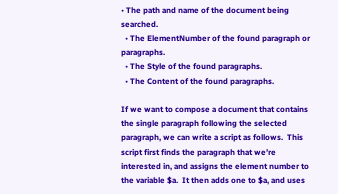• The path and name of the document being searched.
  • The ElementNumber of the found paragraph or paragraphs.
  • The Style of the found paragraphs.
  • The Content of the found paragraphs.

If we want to compose a document that contains the single paragraph following the selected paragraph, we can write a script as follows.  This script first finds the paragraph that we’re interested in, and assigns the element number to the variable $a.  It then adds one to $a, and uses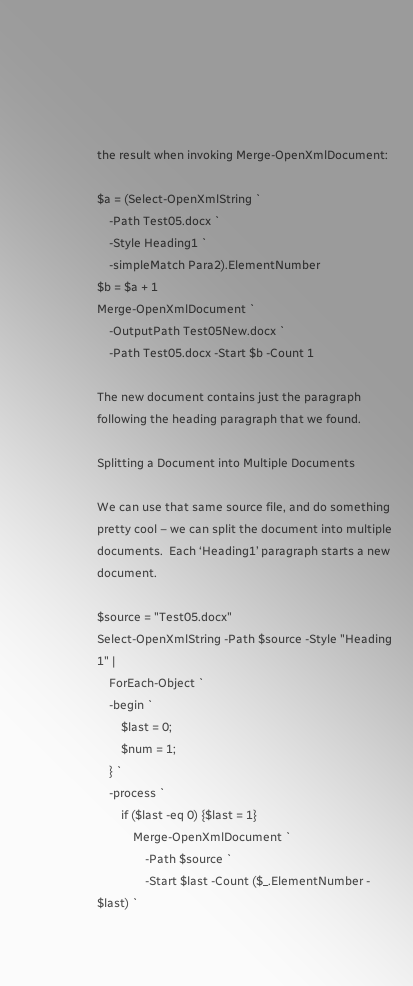the result when invoking Merge-OpenXmlDocument:

$a = (Select-OpenXmlString `
    -Path Test05.docx `
    -Style Heading1 `
    -simpleMatch Para2).ElementNumber
$b = $a + 1
Merge-OpenXmlDocument `
    -OutputPath Test05New.docx `
    -Path Test05.docx -Start $b -Count 1

The new document contains just the paragraph following the heading paragraph that we found.

Splitting a Document into Multiple Documents

We can use that same source file, and do something pretty cool – we can split the document into multiple documents.  Each ‘Heading1’ paragraph starts a new document.

$source = "Test05.docx"
Select-OpenXmlString -Path $source -Style "Heading 1" |
    ForEach-Object `
    -begin `
        $last = 0;
        $num = 1;
    } `
    -process `
        if ($last -eq 0) {$last = 1}
            Merge-OpenXmlDocument `
                -Path $source `
                -Start $last -Count ($_.ElementNumber - $last) `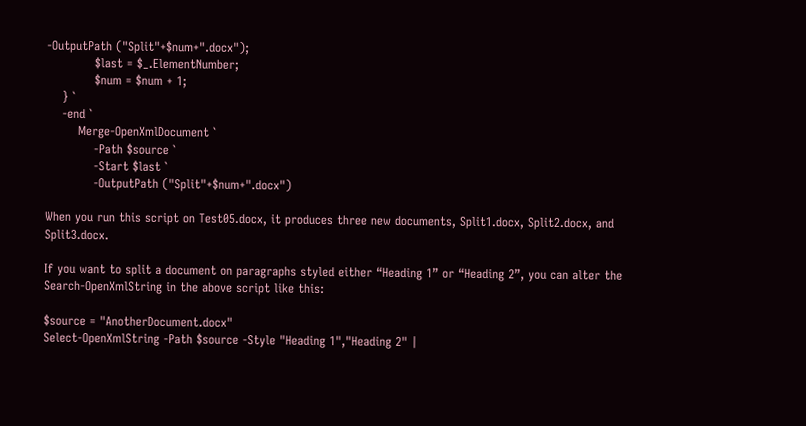-OutputPath ("Split"+$num+".docx");
            $last = $_.ElementNumber;
            $num = $num + 1;
    } `
    -end `
        Merge-OpenXmlDocument `
            -Path $source `
            -Start $last `
            -OutputPath ("Split"+$num+".docx")

When you run this script on Test05.docx, it produces three new documents, Split1.docx, Split2.docx, and Split3.docx.

If you want to split a document on paragraphs styled either “Heading 1” or “Heading 2”, you can alter the Search-OpenXmlString in the above script like this:

$source = "AnotherDocument.docx"
Select-OpenXmlString -Path $source -Style "Heading 1","Heading 2" |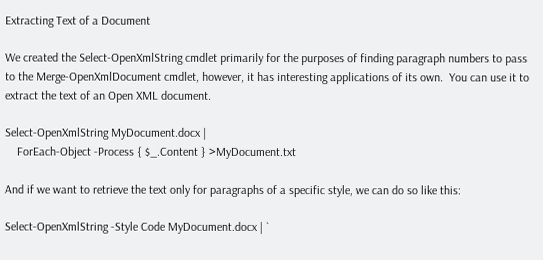Extracting Text of a Document

We created the Select-OpenXmlString cmdlet primarily for the purposes of finding paragraph numbers to pass to the Merge-OpenXmlDocument cmdlet, however, it has interesting applications of its own.  You can use it to extract the text of an Open XML document.

Select-OpenXmlString MyDocument.docx |
    ForEach-Object -Process { $_.Content } >MyDocument.txt

And if we want to retrieve the text only for paragraphs of a specific style, we can do so like this:

Select-OpenXmlString -Style Code MyDocument.docx | `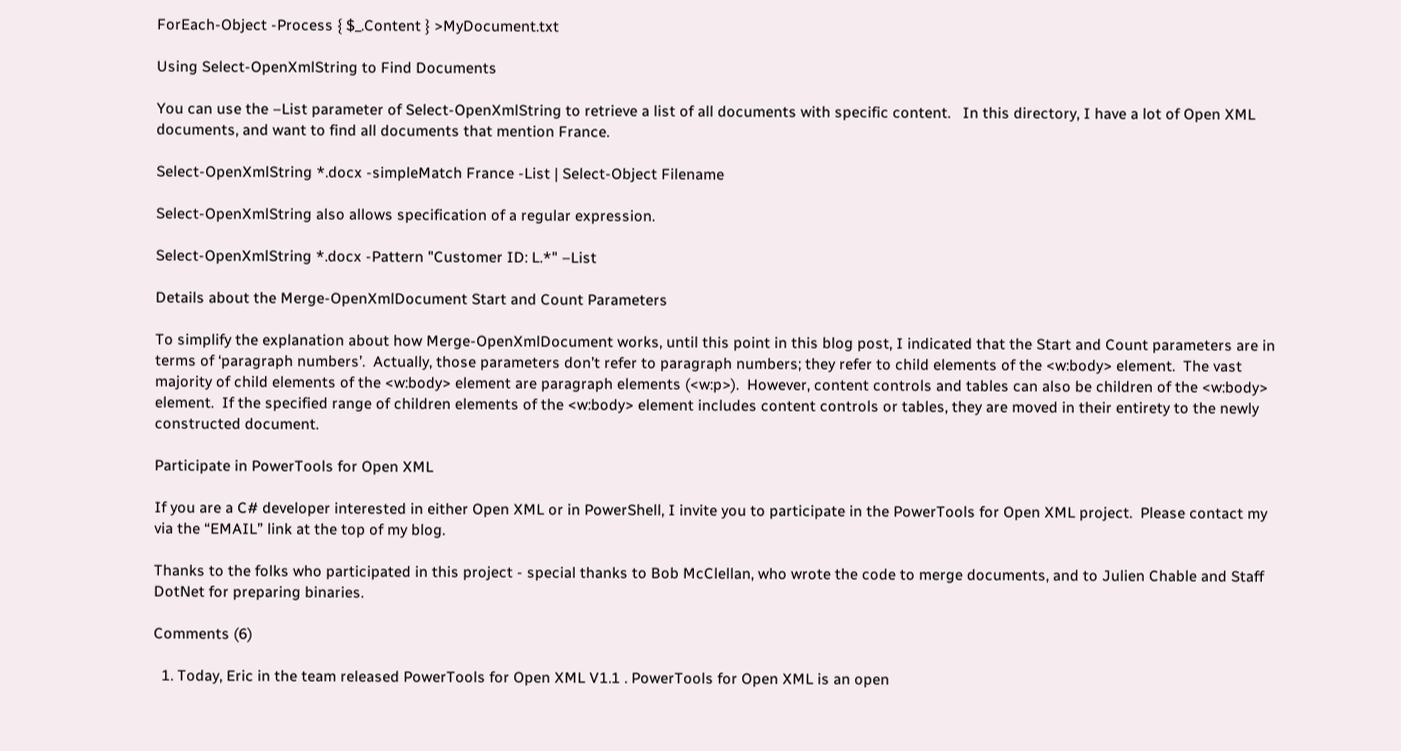ForEach-Object -Process { $_.Content } >MyDocument.txt

Using Select-OpenXmlString to Find Documents

You can use the –List parameter of Select-OpenXmlString to retrieve a list of all documents with specific content.   In this directory, I have a lot of Open XML documents, and want to find all documents that mention France.

Select-OpenXmlString *.docx -simpleMatch France -List | Select-Object Filename

Select-OpenXmlString also allows specification of a regular expression.

Select-OpenXmlString *.docx -Pattern "Customer ID: L.*" –List

Details about the Merge-OpenXmlDocument Start and Count Parameters

To simplify the explanation about how Merge-OpenXmlDocument works, until this point in this blog post, I indicated that the Start and Count parameters are in terms of ‘paragraph numbers’.  Actually, those parameters don’t refer to paragraph numbers; they refer to child elements of the <w:body> element.  The vast majority of child elements of the <w:body> element are paragraph elements (<w:p>).  However, content controls and tables can also be children of the <w:body> element.  If the specified range of children elements of the <w:body> element includes content controls or tables, they are moved in their entirety to the newly constructed document.

Participate in PowerTools for Open XML

If you are a C# developer interested in either Open XML or in PowerShell, I invite you to participate in the PowerTools for Open XML project.  Please contact my via the “EMAIL” link at the top of my blog.

Thanks to the folks who participated in this project - special thanks to Bob McClellan, who wrote the code to merge documents, and to Julien Chable and Staff DotNet for preparing binaries.

Comments (6)

  1. Today, Eric in the team released PowerTools for Open XML V1.1 . PowerTools for Open XML is an open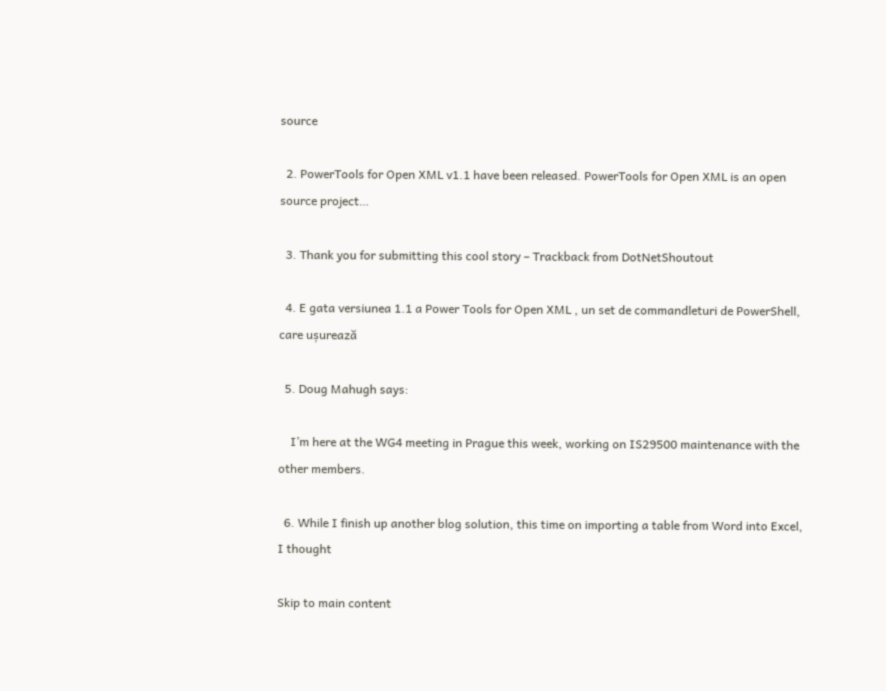source

  2. PowerTools for Open XML v1.1 have been released. PowerTools for Open XML is an open source project…

  3. Thank you for submitting this cool story – Trackback from DotNetShoutout

  4. E gata versiunea 1.1 a Power Tools for Open XML , un set de commandleturi de PowerShell, care ușurează

  5. Doug Mahugh says:

    I’m here at the WG4 meeting in Prague this week, working on IS29500 maintenance with the other members.

  6. While I finish up another blog solution, this time on importing a table from Word into Excel, I thought

Skip to main content